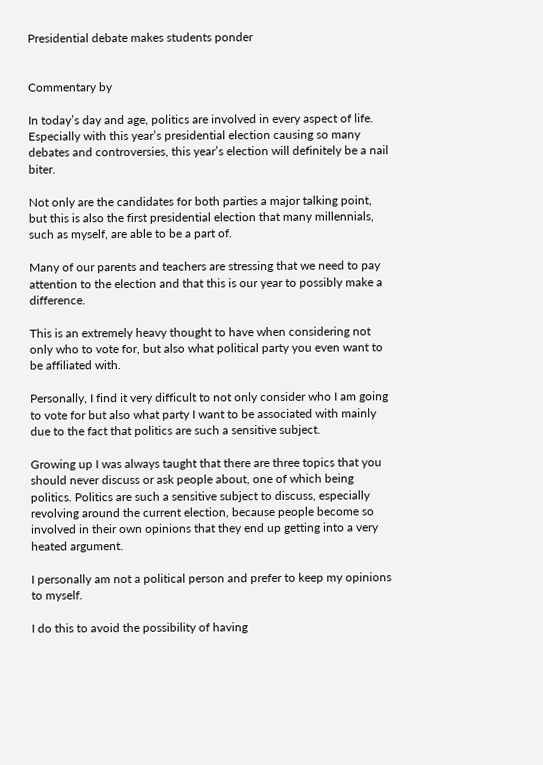Presidential debate makes students ponder


Commentary by

In today’s day and age, politics are involved in every aspect of life. Especially with this year’s presidential election causing so many debates and controversies, this year’s election will definitely be a nail biter.

Not only are the candidates for both parties a major talking point, but this is also the first presidential election that many millennials, such as myself, are able to be a part of.

Many of our parents and teachers are stressing that we need to pay attention to the election and that this is our year to possibly make a difference.

This is an extremely heavy thought to have when considering not only who to vote for, but also what political party you even want to be affiliated with.

Personally, I find it very difficult to not only consider who I am going to vote for but also what party I want to be associated with mainly due to the fact that politics are such a sensitive subject.

Growing up I was always taught that there are three topics that you should never discuss or ask people about, one of which being politics. Politics are such a sensitive subject to discuss, especially revolving around the current election, because people become so involved in their own opinions that they end up getting into a very heated argument.

I personally am not a political person and prefer to keep my opinions to myself.

I do this to avoid the possibility of having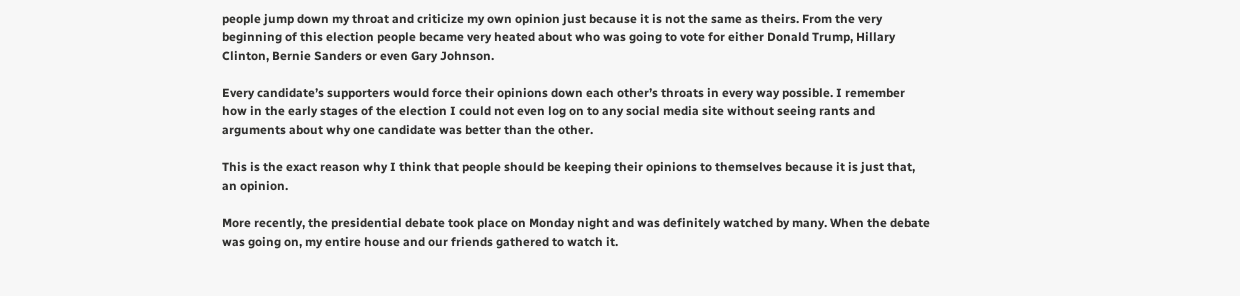people jump down my throat and criticize my own opinion just because it is not the same as theirs. From the very beginning of this election people became very heated about who was going to vote for either Donald Trump, Hillary Clinton, Bernie Sanders or even Gary Johnson.

Every candidate’s supporters would force their opinions down each other’s throats in every way possible. I remember how in the early stages of the election I could not even log on to any social media site without seeing rants and arguments about why one candidate was better than the other.

This is the exact reason why I think that people should be keeping their opinions to themselves because it is just that, an opinion.

More recently, the presidential debate took place on Monday night and was definitely watched by many. When the debate was going on, my entire house and our friends gathered to watch it.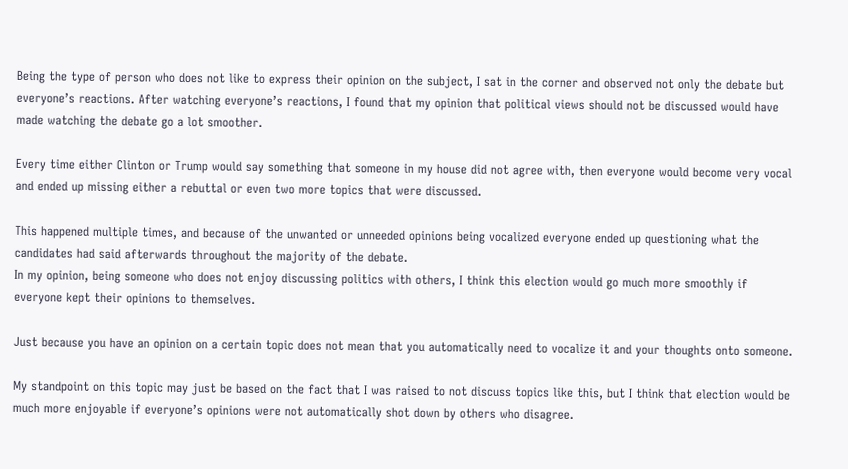Being the type of person who does not like to express their opinion on the subject, I sat in the corner and observed not only the debate but everyone’s reactions. After watching everyone’s reactions, I found that my opinion that political views should not be discussed would have made watching the debate go a lot smoother.

Every time either Clinton or Trump would say something that someone in my house did not agree with, then everyone would become very vocal and ended up missing either a rebuttal or even two more topics that were discussed.

This happened multiple times, and because of the unwanted or unneeded opinions being vocalized everyone ended up questioning what the candidates had said afterwards throughout the majority of the debate.
In my opinion, being someone who does not enjoy discussing politics with others, I think this election would go much more smoothly if everyone kept their opinions to themselves.

Just because you have an opinion on a certain topic does not mean that you automatically need to vocalize it and your thoughts onto someone.

My standpoint on this topic may just be based on the fact that I was raised to not discuss topics like this, but I think that election would be much more enjoyable if everyone’s opinions were not automatically shot down by others who disagree.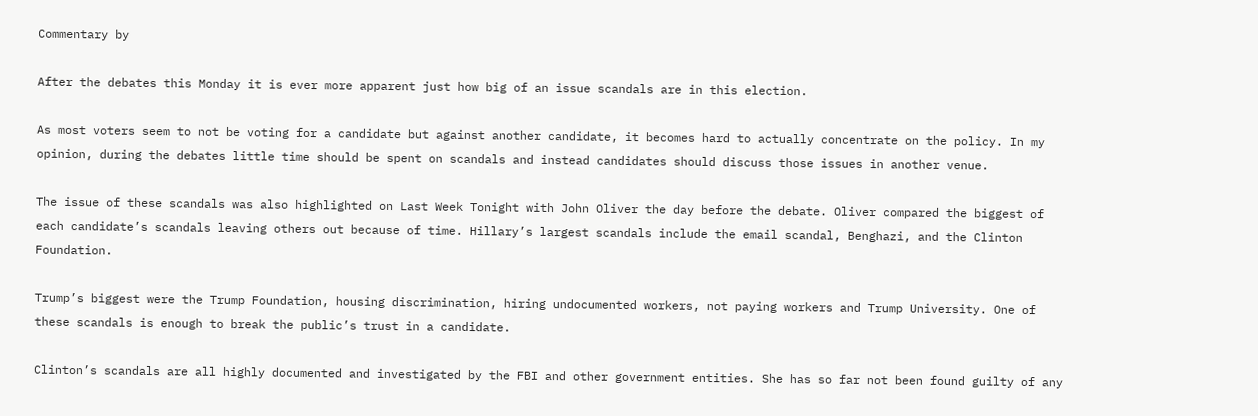Commentary by

After the debates this Monday it is ever more apparent just how big of an issue scandals are in this election.

As most voters seem to not be voting for a candidate but against another candidate, it becomes hard to actually concentrate on the policy. In my opinion, during the debates little time should be spent on scandals and instead candidates should discuss those issues in another venue.

The issue of these scandals was also highlighted on Last Week Tonight with John Oliver the day before the debate. Oliver compared the biggest of each candidate’s scandals leaving others out because of time. Hillary’s largest scandals include the email scandal, Benghazi, and the Clinton Foundation.

Trump’s biggest were the Trump Foundation, housing discrimination, hiring undocumented workers, not paying workers and Trump University. One of these scandals is enough to break the public’s trust in a candidate.

Clinton’s scandals are all highly documented and investigated by the FBI and other government entities. She has so far not been found guilty of any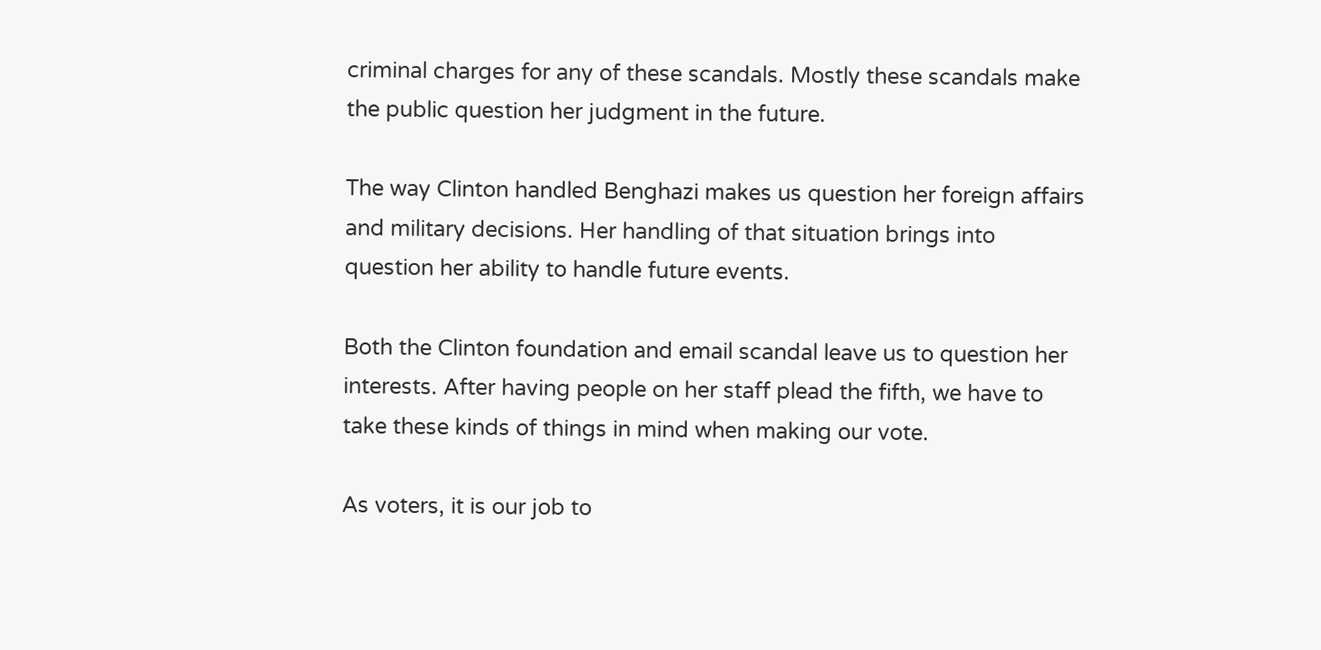criminal charges for any of these scandals. Mostly these scandals make the public question her judgment in the future.

The way Clinton handled Benghazi makes us question her foreign affairs and military decisions. Her handling of that situation brings into question her ability to handle future events.

Both the Clinton foundation and email scandal leave us to question her interests. After having people on her staff plead the fifth, we have to take these kinds of things in mind when making our vote.

As voters, it is our job to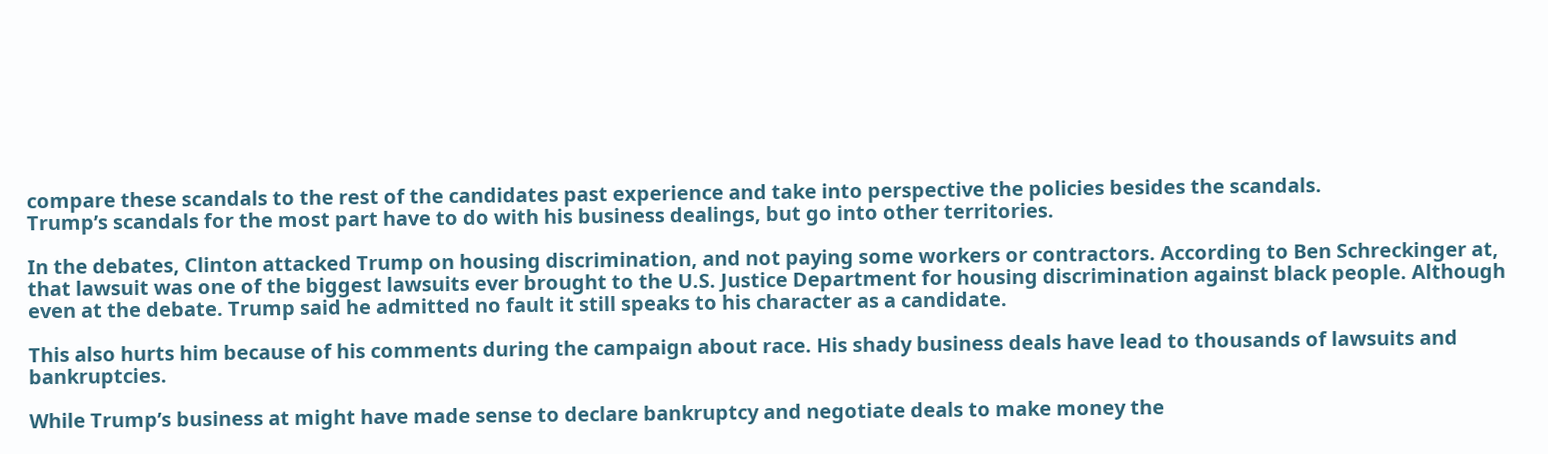compare these scandals to the rest of the candidates past experience and take into perspective the policies besides the scandals.
Trump’s scandals for the most part have to do with his business dealings, but go into other territories.

In the debates, Clinton attacked Trump on housing discrimination, and not paying some workers or contractors. According to Ben Schreckinger at, that lawsuit was one of the biggest lawsuits ever brought to the U.S. Justice Department for housing discrimination against black people. Although even at the debate. Trump said he admitted no fault it still speaks to his character as a candidate.

This also hurts him because of his comments during the campaign about race. His shady business deals have lead to thousands of lawsuits and bankruptcies.

While Trump’s business at might have made sense to declare bankruptcy and negotiate deals to make money the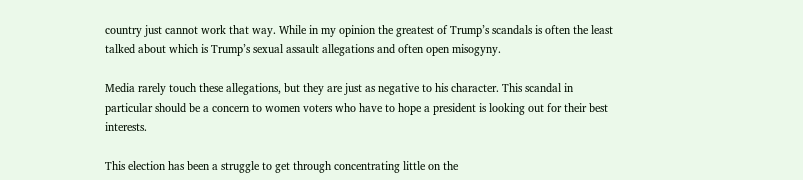country just cannot work that way. While in my opinion the greatest of Trump’s scandals is often the least talked about which is Trump’s sexual assault allegations and often open misogyny.

Media rarely touch these allegations, but they are just as negative to his character. This scandal in particular should be a concern to women voters who have to hope a president is looking out for their best interests.

This election has been a struggle to get through concentrating little on the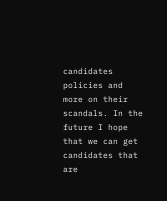candidates policies and more on their scandals. In the future I hope that we can get candidates that are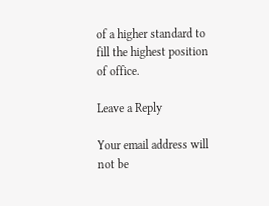of a higher standard to fill the highest position of office.

Leave a Reply

Your email address will not be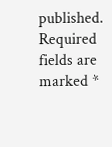published. Required fields are marked *